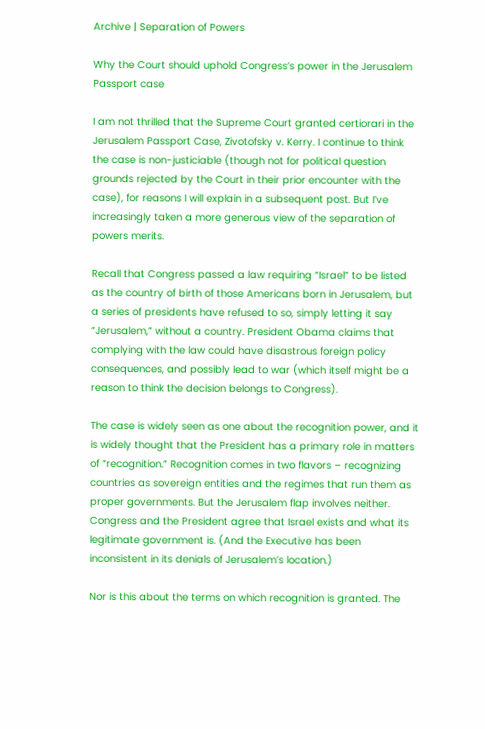Archive | Separation of Powers

Why the Court should uphold Congress’s power in the Jerusalem Passport case

I am not thrilled that the Supreme Court granted certiorari in the Jerusalem Passport Case, Zivotofsky v. Kerry. I continue to think the case is non-justiciable (though not for political question grounds rejected by the Court in their prior encounter with the case), for reasons I will explain in a subsequent post. But I’ve increasingly taken a more generous view of the separation of powers merits.

Recall that Congress passed a law requiring “Israel” to be listed as the country of birth of those Americans born in Jerusalem, but a series of presidents have refused to so, simply letting it say “Jerusalem,” without a country. President Obama claims that complying with the law could have disastrous foreign policy consequences, and possibly lead to war (which itself might be a reason to think the decision belongs to Congress).

The case is widely seen as one about the recognition power, and it is widely thought that the President has a primary role in matters of “recognition.” Recognition comes in two flavors – recognizing countries as sovereign entities and the regimes that run them as proper governments. But the Jerusalem flap involves neither. Congress and the President agree that Israel exists and what its legitimate government is. (And the Executive has been inconsistent in its denials of Jerusalem’s location.)

Nor is this about the terms on which recognition is granted. The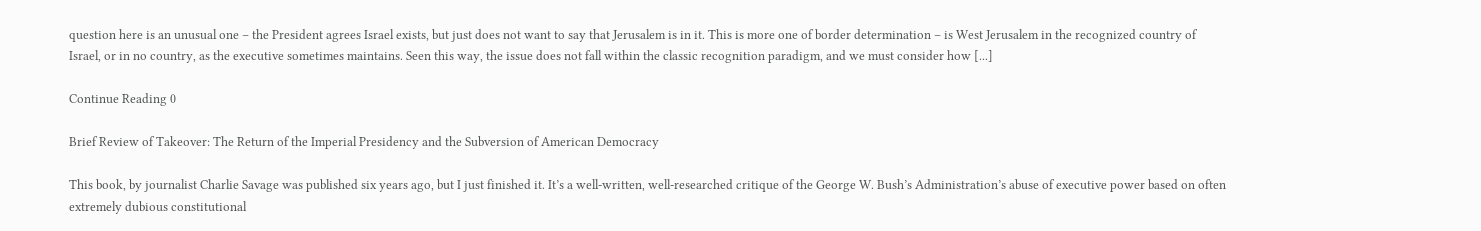question here is an unusual one – the President agrees Israel exists, but just does not want to say that Jerusalem is in it. This is more one of border determination – is West Jerusalem in the recognized country of Israel, or in no country, as the executive sometimes maintains. Seen this way, the issue does not fall within the classic recognition paradigm, and we must consider how [...]

Continue Reading 0

Brief Review of Takeover: The Return of the Imperial Presidency and the Subversion of American Democracy

This book, by journalist Charlie Savage was published six years ago, but I just finished it. It’s a well-written, well-researched critique of the George W. Bush’s Administration’s abuse of executive power based on often extremely dubious constitutional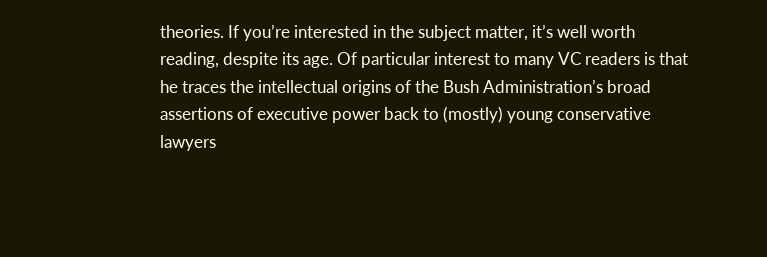theories. If you’re interested in the subject matter, it’s well worth reading, despite its age. Of particular interest to many VC readers is that he traces the intellectual origins of the Bush Administration’s broad assertions of executive power back to (mostly) young conservative lawyers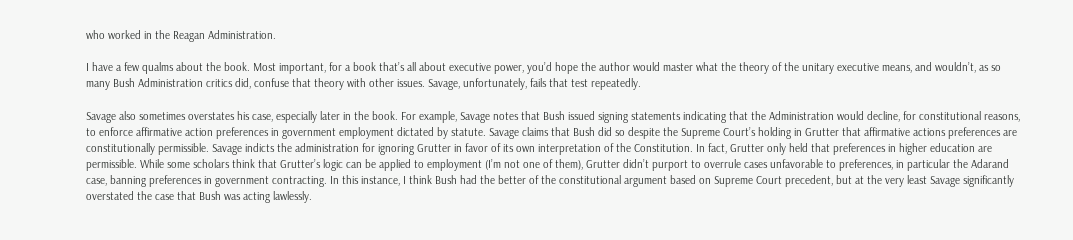who worked in the Reagan Administration.

I have a few qualms about the book. Most important, for a book that’s all about executive power, you’d hope the author would master what the theory of the unitary executive means, and wouldn’t, as so many Bush Administration critics did, confuse that theory with other issues. Savage, unfortunately, fails that test repeatedly.

Savage also sometimes overstates his case, especially later in the book. For example, Savage notes that Bush issued signing statements indicating that the Administration would decline, for constitutional reasons, to enforce affirmative action preferences in government employment dictated by statute. Savage claims that Bush did so despite the Supreme Court’s holding in Grutter that affirmative actions preferences are constitutionally permissible. Savage indicts the administration for ignoring Grutter in favor of its own interpretation of the Constitution. In fact, Grutter only held that preferences in higher education are permissible. While some scholars think that Grutter’s logic can be applied to employment (I’m not one of them), Grutter didn’t purport to overrule cases unfavorable to preferences, in particular the Adarand case, banning preferences in government contracting. In this instance, I think Bush had the better of the constitutional argument based on Supreme Court precedent, but at the very least Savage significantly overstated the case that Bush was acting lawlessly.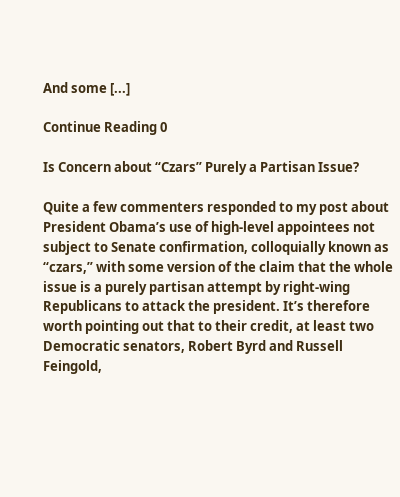And some [...]

Continue Reading 0

Is Concern about “Czars” Purely a Partisan Issue?

Quite a few commenters responded to my post about President Obama’s use of high-level appointees not subject to Senate confirmation, colloquially known as “czars,” with some version of the claim that the whole issue is a purely partisan attempt by right-wing Republicans to attack the president. It’s therefore worth pointing out that to their credit, at least two Democratic senators, Robert Byrd and Russell Feingold,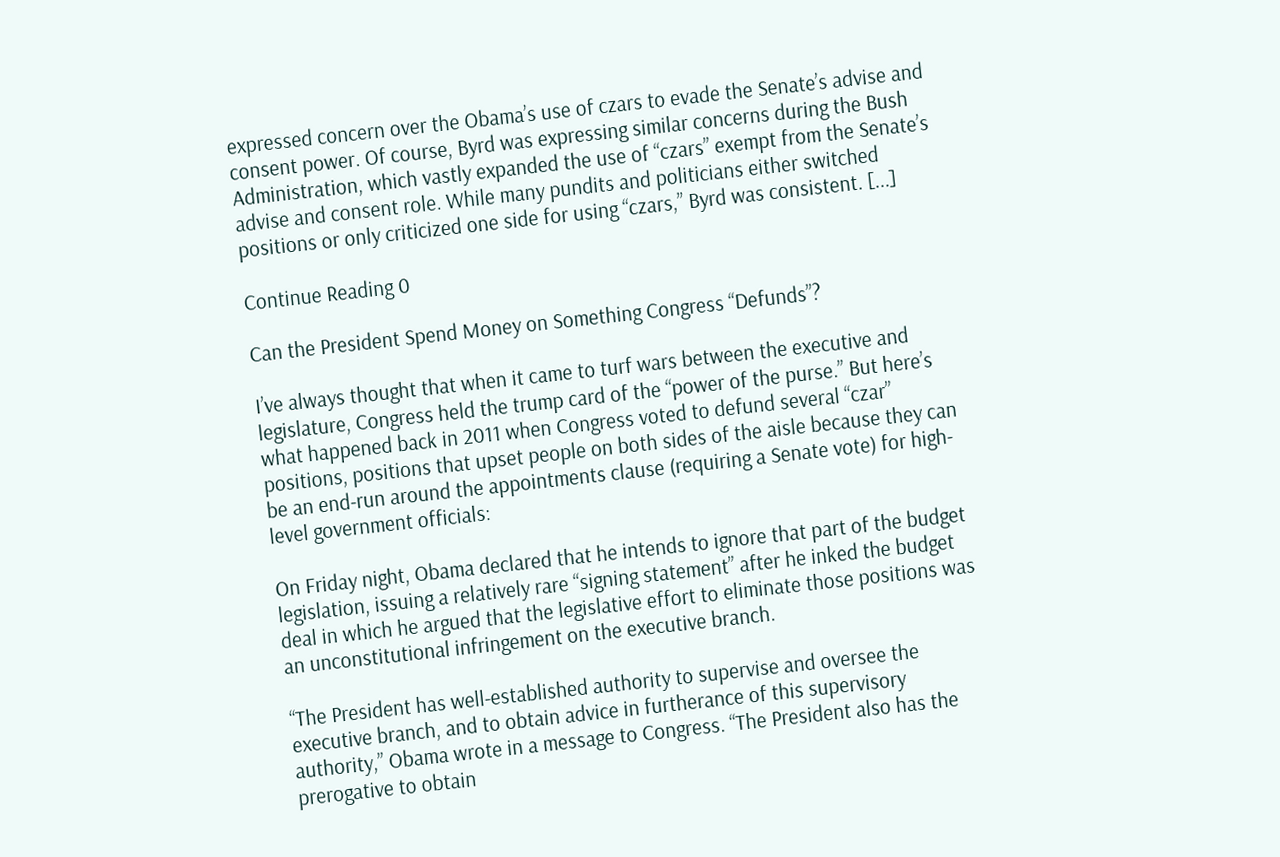expressed concern over the Obama’s use of czars to evade the Senate’s advise and consent power. Of course, Byrd was expressing similar concerns during the Bush Administration, which vastly expanded the use of “czars” exempt from the Senate’s advise and consent role. While many pundits and politicians either switched positions or only criticized one side for using “czars,” Byrd was consistent. [...]

Continue Reading 0

Can the President Spend Money on Something Congress “Defunds”?

I’ve always thought that when it came to turf wars between the executive and legislature, Congress held the trump card of the “power of the purse.” But here’s what happened back in 2011 when Congress voted to defund several “czar” positions, positions that upset people on both sides of the aisle because they can be an end-run around the appointments clause (requiring a Senate vote) for high-level government officials:

On Friday night, Obama declared that he intends to ignore that part of the budget legislation, issuing a relatively rare “signing statement” after he inked the budget deal in which he argued that the legislative effort to eliminate those positions was an unconstitutional infringement on the executive branch.

“The President has well-established authority to supervise and oversee the executive branch, and to obtain advice in furtherance of this supervisory authority,” Obama wrote in a message to Congress. “The President also has the prerogative to obtain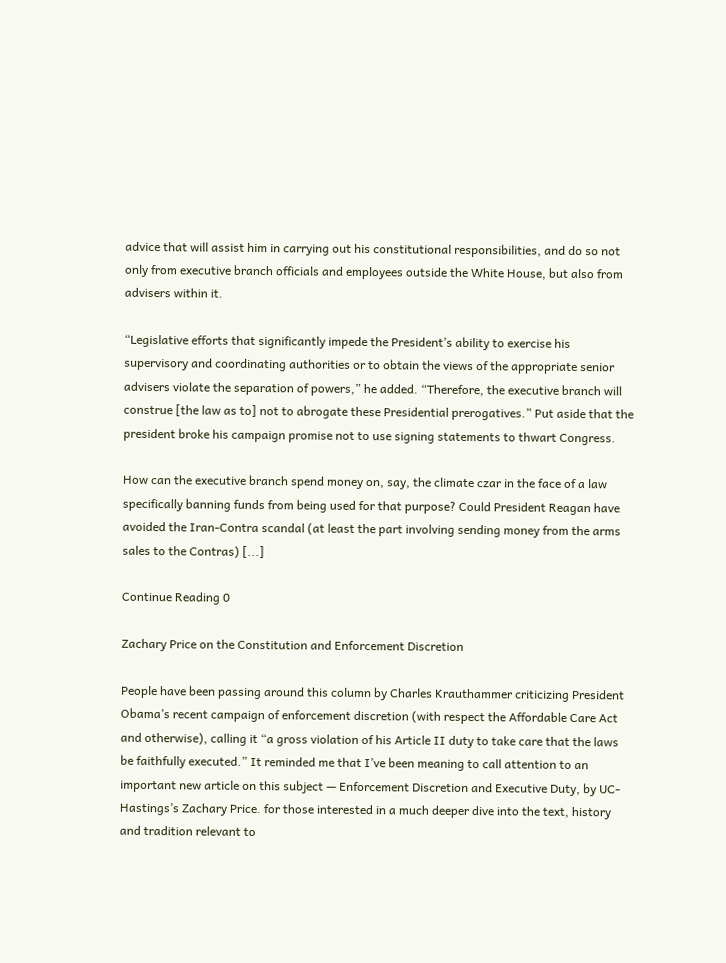advice that will assist him in carrying out his constitutional responsibilities, and do so not only from executive branch officials and employees outside the White House, but also from advisers within it.

“Legislative efforts that significantly impede the President’s ability to exercise his supervisory and coordinating authorities or to obtain the views of the appropriate senior advisers violate the separation of powers,” he added. “Therefore, the executive branch will construe [the law as to] not to abrogate these Presidential prerogatives.” Put aside that the president broke his campaign promise not to use signing statements to thwart Congress.

How can the executive branch spend money on, say, the climate czar in the face of a law specifically banning funds from being used for that purpose? Could President Reagan have avoided the Iran-Contra scandal (at least the part involving sending money from the arms sales to the Contras) [...]

Continue Reading 0

Zachary Price on the Constitution and Enforcement Discretion

People have been passing around this column by Charles Krauthammer criticizing President Obama’s recent campaign of enforcement discretion (with respect the Affordable Care Act and otherwise), calling it “a gross violation of his Article II duty to take care that the laws be faithfully executed.” It reminded me that I’ve been meaning to call attention to an important new article on this subject — Enforcement Discretion and Executive Duty, by UC-Hastings’s Zachary Price. for those interested in a much deeper dive into the text, history and tradition relevant to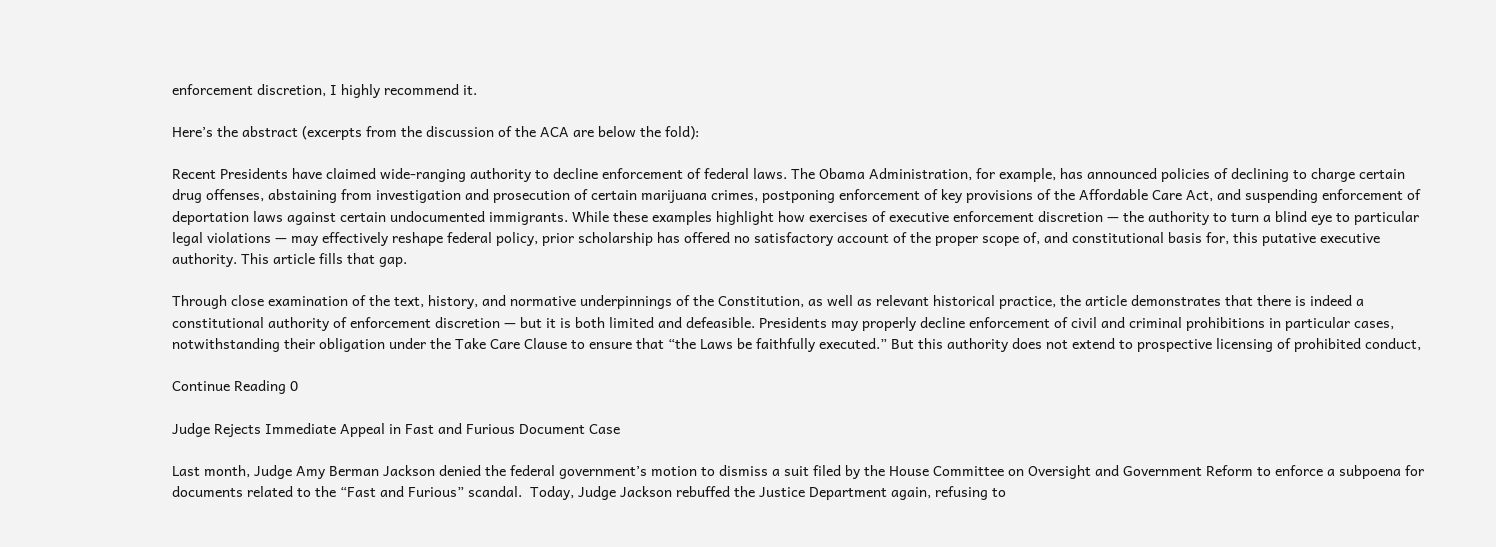enforcement discretion, I highly recommend it.

Here’s the abstract (excerpts from the discussion of the ACA are below the fold):

Recent Presidents have claimed wide-ranging authority to decline enforcement of federal laws. The Obama Administration, for example, has announced policies of declining to charge certain drug offenses, abstaining from investigation and prosecution of certain marijuana crimes, postponing enforcement of key provisions of the Affordable Care Act, and suspending enforcement of deportation laws against certain undocumented immigrants. While these examples highlight how exercises of executive enforcement discretion — the authority to turn a blind eye to particular legal violations — may effectively reshape federal policy, prior scholarship has offered no satisfactory account of the proper scope of, and constitutional basis for, this putative executive authority. This article fills that gap.

Through close examination of the text, history, and normative underpinnings of the Constitution, as well as relevant historical practice, the article demonstrates that there is indeed a constitutional authority of enforcement discretion — but it is both limited and defeasible. Presidents may properly decline enforcement of civil and criminal prohibitions in particular cases, notwithstanding their obligation under the Take Care Clause to ensure that “the Laws be faithfully executed.” But this authority does not extend to prospective licensing of prohibited conduct,

Continue Reading 0

Judge Rejects Immediate Appeal in Fast and Furious Document Case

Last month, Judge Amy Berman Jackson denied the federal government’s motion to dismiss a suit filed by the House Committee on Oversight and Government Reform to enforce a subpoena for documents related to the “Fast and Furious” scandal.  Today, Judge Jackson rebuffed the Justice Department again, refusing to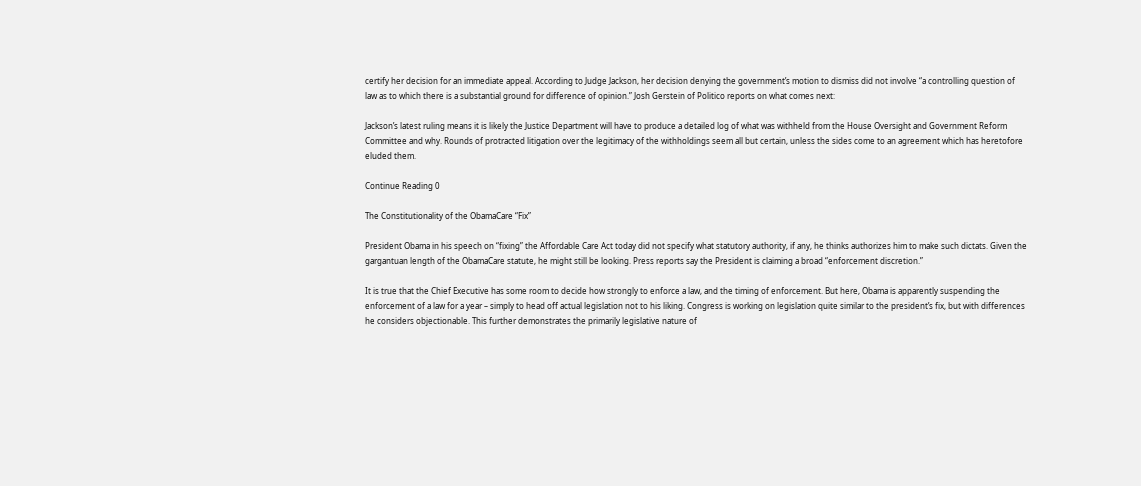certify her decision for an immediate appeal. According to Judge Jackson, her decision denying the government’s motion to dismiss did not involve “a controlling question of law as to which there is a substantial ground for difference of opinion.” Josh Gerstein of Politico reports on what comes next:

Jackson’s latest ruling means it is likely the Justice Department will have to produce a detailed log of what was withheld from the House Oversight and Government Reform Committee and why. Rounds of protracted litigation over the legitimacy of the withholdings seem all but certain, unless the sides come to an agreement which has heretofore eluded them.

Continue Reading 0

The Constitutionality of the ObamaCare “Fix”

President Obama in his speech on “fixing” the Affordable Care Act today did not specify what statutory authority, if any, he thinks authorizes him to make such dictats. Given the gargantuan length of the ObamaCare statute, he might still be looking. Press reports say the President is claiming a broad “enforcement discretion.”

It is true that the Chief Executive has some room to decide how strongly to enforce a law, and the timing of enforcement. But here, Obama is apparently suspending the enforcement of a law for a year – simply to head off actual legislation not to his liking. Congress is working on legislation quite similar to the president’s fix, but with differences he considers objectionable. This further demonstrates the primarily legislative nature of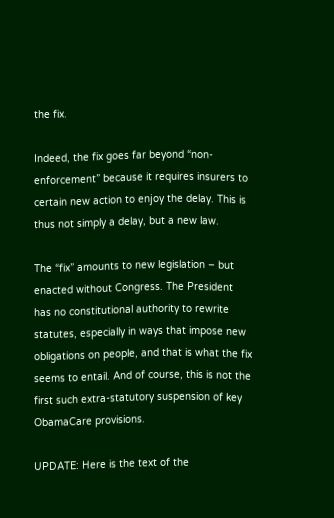the fix.

Indeed, the fix goes far beyond “non-enforcement” because it requires insurers to certain new action to enjoy the delay. This is thus not simply a delay, but a new law.

The “fix” amounts to new legislation – but enacted without Congress. The President has no constitutional authority to rewrite statutes, especially in ways that impose new obligations on people, and that is what the fix seems to entail. And of course, this is not the first such extra-statutory suspension of key ObamaCare provisions.

UPDATE: Here is the text of the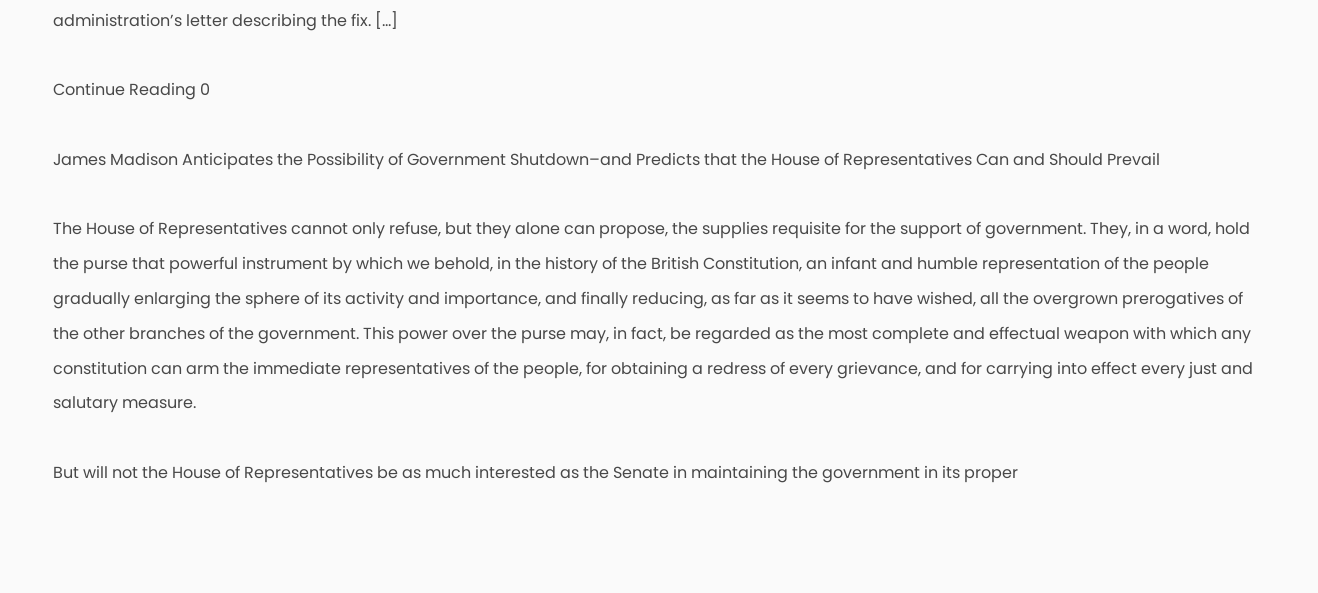administration’s letter describing the fix. [...]

Continue Reading 0

James Madison Anticipates the Possibility of Government Shutdown–and Predicts that the House of Representatives Can and Should Prevail

The House of Representatives cannot only refuse, but they alone can propose, the supplies requisite for the support of government. They, in a word, hold the purse that powerful instrument by which we behold, in the history of the British Constitution, an infant and humble representation of the people gradually enlarging the sphere of its activity and importance, and finally reducing, as far as it seems to have wished, all the overgrown prerogatives of the other branches of the government. This power over the purse may, in fact, be regarded as the most complete and effectual weapon with which any constitution can arm the immediate representatives of the people, for obtaining a redress of every grievance, and for carrying into effect every just and salutary measure.

But will not the House of Representatives be as much interested as the Senate in maintaining the government in its proper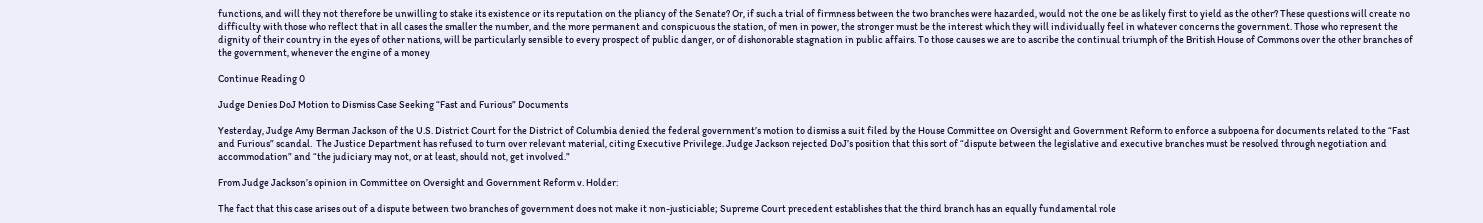functions, and will they not therefore be unwilling to stake its existence or its reputation on the pliancy of the Senate? Or, if such a trial of firmness between the two branches were hazarded, would not the one be as likely first to yield as the other? These questions will create no difficulty with those who reflect that in all cases the smaller the number, and the more permanent and conspicuous the station, of men in power, the stronger must be the interest which they will individually feel in whatever concerns the government. Those who represent the dignity of their country in the eyes of other nations, will be particularly sensible to every prospect of public danger, or of dishonorable stagnation in public affairs. To those causes we are to ascribe the continual triumph of the British House of Commons over the other branches of the government, whenever the engine of a money

Continue Reading 0

Judge Denies DoJ Motion to Dismiss Case Seeking “Fast and Furious” Documents

Yesterday, Judge Amy Berman Jackson of the U.S. District Court for the District of Columbia denied the federal government’s motion to dismiss a suit filed by the House Committee on Oversight and Government Reform to enforce a subpoena for documents related to the “Fast and Furious” scandal.  The Justice Department has refused to turn over relevant material, citing Executive Privilege. Judge Jackson rejected DoJ’s position that this sort of “dispute between the legislative and executive branches must be resolved through negotiation and accommodation” and “the judiciary may not, or at least, should not, get involved.”

From Judge Jackson’s opinion in Committee on Oversight and Government Reform v. Holder:

The fact that this case arises out of a dispute between two branches of government does not make it non-justiciable; Supreme Court precedent establishes that the third branch has an equally fundamental role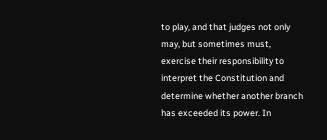to play, and that judges not only may, but sometimes must, exercise their responsibility to interpret the Constitution and determine whether another branch has exceeded its power. In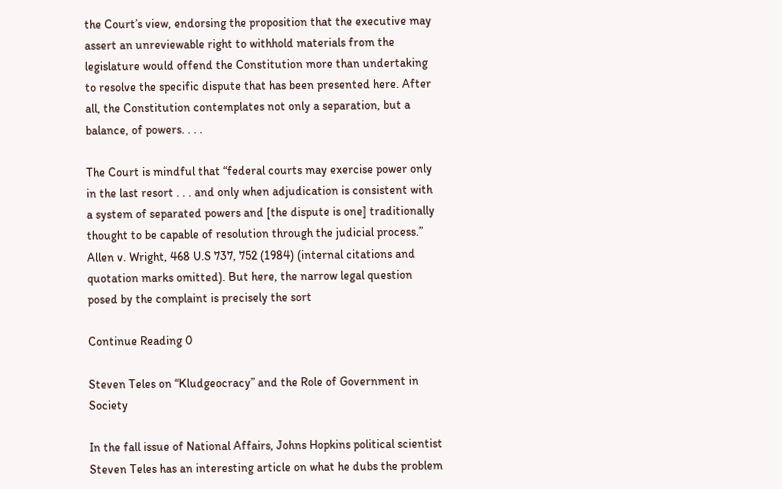the Court’s view, endorsing the proposition that the executive may assert an unreviewable right to withhold materials from the legislature would offend the Constitution more than undertaking to resolve the specific dispute that has been presented here. After all, the Constitution contemplates not only a separation, but a balance, of powers. . . .

The Court is mindful that “federal courts may exercise power only in the last resort . . . and only when adjudication is consistent with a system of separated powers and [the dispute is one] traditionally thought to be capable of resolution through the judicial process.” Allen v. Wright, 468 U.S 737, 752 (1984) (internal citations and quotation marks omitted). But here, the narrow legal question posed by the complaint is precisely the sort

Continue Reading 0

Steven Teles on “Kludgeocracy” and the Role of Government in Society

In the fall issue of National Affairs, Johns Hopkins political scientist Steven Teles has an interesting article on what he dubs the problem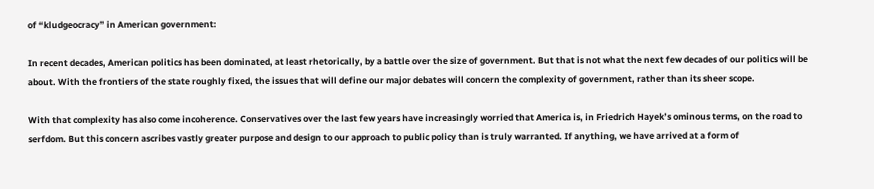of “kludgeocracy” in American government:

In recent decades, American politics has been dominated, at least rhetorically, by a battle over the size of government. But that is not what the next few decades of our politics will be about. With the frontiers of the state roughly fixed, the issues that will define our major debates will concern the complexity of government, rather than its sheer scope.

With that complexity has also come incoherence. Conservatives over the last few years have increasingly worried that America is, in Friedrich Hayek’s ominous terms, on the road to serfdom. But this concern ascribes vastly greater purpose and design to our approach to public policy than is truly warranted. If anything, we have arrived at a form of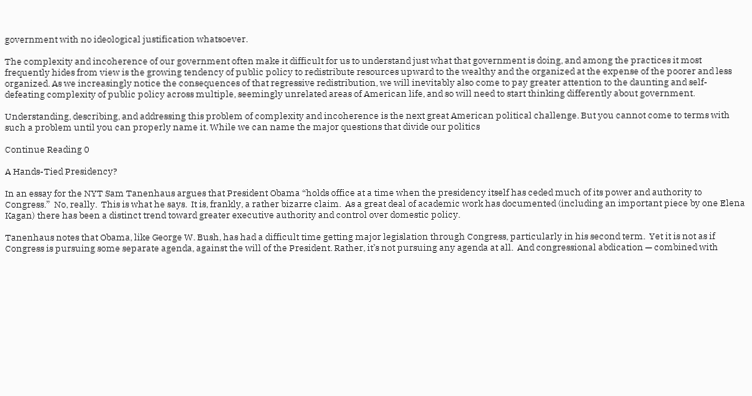government with no ideological justification whatsoever.

The complexity and incoherence of our government often make it difficult for us to understand just what that government is doing, and among the practices it most frequently hides from view is the growing tendency of public policy to redistribute resources upward to the wealthy and the organized at the expense of the poorer and less organized. As we increasingly notice the consequences of that regressive redistribution, we will inevitably also come to pay greater attention to the daunting and self-defeating complexity of public policy across multiple, seemingly unrelated areas of American life, and so will need to start thinking differently about government.

Understanding, describing, and addressing this problem of complexity and incoherence is the next great American political challenge. But you cannot come to terms with such a problem until you can properly name it. While we can name the major questions that divide our politics

Continue Reading 0

A Hands-Tied Presidency?

In an essay for the NYT Sam Tanenhaus argues that President Obama “holds office at a time when the presidency itself has ceded much of its power and authority to Congress.”  No, really.  This is what he says.  It is, frankly, a rather bizarre claim.  As a great deal of academic work has documented (including an important piece by one Elena Kagan) there has been a distinct trend toward greater executive authority and control over domestic policy.

Tanenhaus notes that Obama, like George W. Bush, has had a difficult time getting major legislation through Congress, particularly in his second term.  Yet it is not as if Congress is pursuing some separate agenda, against the will of the President. Rather, it’s not pursuing any agenda at all.  And congressional abdication — combined with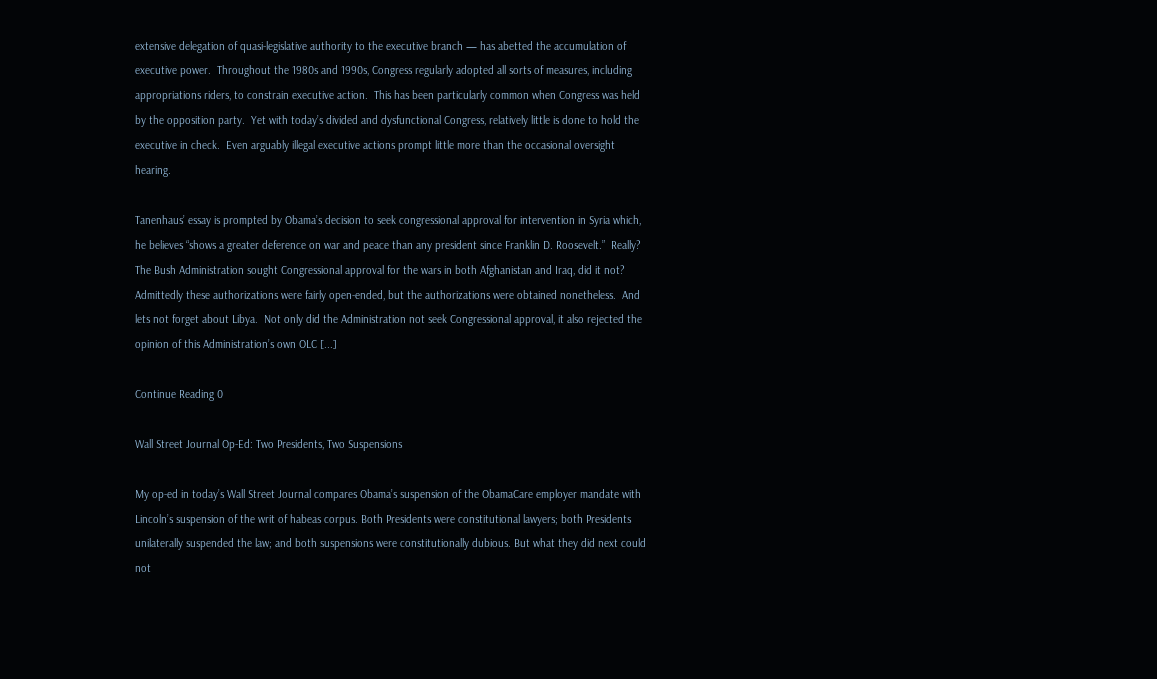extensive delegation of quasi-legislative authority to the executive branch — has abetted the accumulation of executive power.  Throughout the 1980s and 1990s, Congress regularly adopted all sorts of measures, including appropriations riders, to constrain executive action.  This has been particularly common when Congress was held by the opposition party.  Yet with today’s divided and dysfunctional Congress, relatively little is done to hold the executive in check.  Even arguably illegal executive actions prompt little more than the occasional oversight hearing.

Tanenhaus’ essay is prompted by Obama’s decision to seek congressional approval for intervention in Syria which, he believes “shows a greater deference on war and peace than any president since Franklin D. Roosevelt.”  Really?  The Bush Administration sought Congressional approval for the wars in both Afghanistan and Iraq, did it not?  Admittedly these authorizations were fairly open-ended, but the authorizations were obtained nonetheless.  And lets not forget about Libya.  Not only did the Administration not seek Congressional approval, it also rejected the opinion of this Administration’s own OLC [...]

Continue Reading 0

Wall Street Journal Op-Ed: Two Presidents, Two Suspensions

My op-ed in today’s Wall Street Journal compares Obama’s suspension of the ObamaCare employer mandate with Lincoln’s suspension of the writ of habeas corpus. Both Presidents were constitutional lawyers; both Presidents unilaterally suspended the law; and both suspensions were constitutionally dubious. But what they did next could not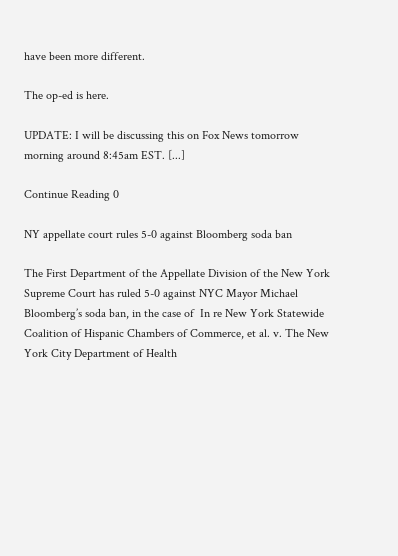have been more different.

The op-ed is here.

UPDATE: I will be discussing this on Fox News tomorrow morning around 8:45am EST. [...]

Continue Reading 0

NY appellate court rules 5-0 against Bloomberg soda ban

The First Department of the Appellate Division of the New York Supreme Court has ruled 5-0 against NYC Mayor Michael Bloomberg’s soda ban, in the case of  In re New York Statewide Coalition of Hispanic Chambers of Commerce, et al. v. The New York City Department of Health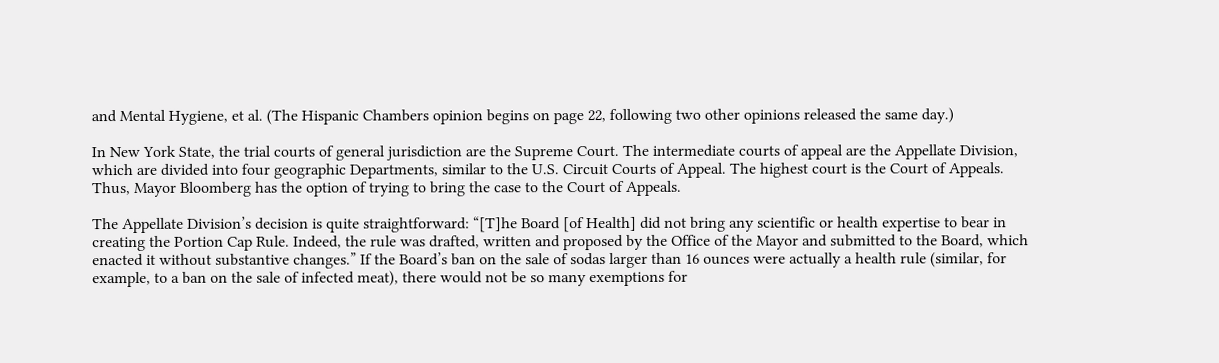and Mental Hygiene, et al. (The Hispanic Chambers opinion begins on page 22, following two other opinions released the same day.)

In New York State, the trial courts of general jurisdiction are the Supreme Court. The intermediate courts of appeal are the Appellate Division, which are divided into four geographic Departments, similar to the U.S. Circuit Courts of Appeal. The highest court is the Court of Appeals. Thus, Mayor Bloomberg has the option of trying to bring the case to the Court of Appeals.

The Appellate Division’s decision is quite straightforward: “[T]he Board [of Health] did not bring any scientific or health expertise to bear in creating the Portion Cap Rule. Indeed, the rule was drafted, written and proposed by the Office of the Mayor and submitted to the Board, which enacted it without substantive changes.” If the Board’s ban on the sale of sodas larger than 16 ounces were actually a health rule (similar, for example, to a ban on the sale of infected meat), there would not be so many exemptions for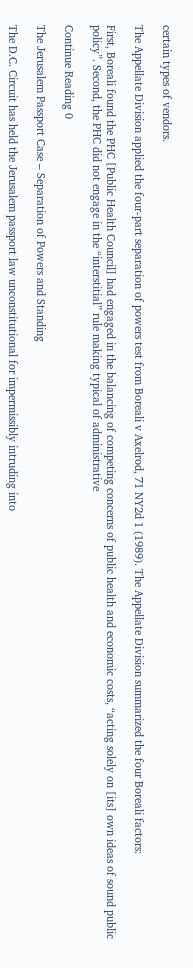certain types of vendors.

The Appellate Division applied the four-part separation of powers test from Boreali v Axelrod, 71 NY2d 1 (1989). The Appellate Division summarized the four Boreali factors:

First, Boreali found the PHC [Public Health Council] had engaged in the balancing of competing concerns of public health and economic costs, “acting solely on [its] own ideas of sound public policy”. Second, the PHC did not engage in the “interstitial” rule making typical of administrative

Continue Reading 0

The Jerusalem Passport Case – Separation of Powers and Standing

The D.C. Circuit has held the Jerusalem passport law unconstitutional for impermissibly intruding into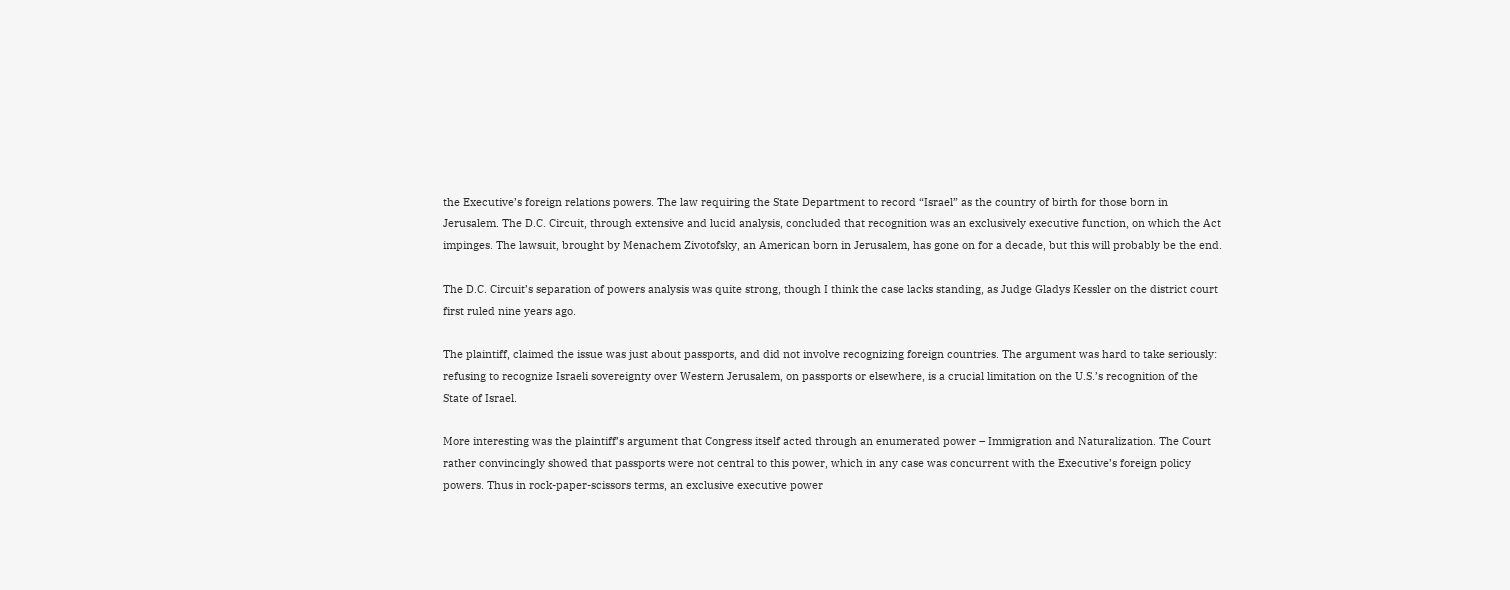the Executive’s foreign relations powers. The law requiring the State Department to record “Israel” as the country of birth for those born in Jerusalem. The D.C. Circuit, through extensive and lucid analysis, concluded that recognition was an exclusively executive function, on which the Act impinges. The lawsuit, brought by Menachem Zivotofsky, an American born in Jerusalem, has gone on for a decade, but this will probably be the end.

The D.C. Circuit’s separation of powers analysis was quite strong, though I think the case lacks standing, as Judge Gladys Kessler on the district court first ruled nine years ago.

The plaintiff, claimed the issue was just about passports, and did not involve recognizing foreign countries. The argument was hard to take seriously: refusing to recognize Israeli sovereignty over Western Jerusalem, on passports or elsewhere, is a crucial limitation on the U.S.’s recognition of the State of Israel.

More interesting was the plaintiff’s argument that Congress itself acted through an enumerated power – Immigration and Naturalization. The Court rather convincingly showed that passports were not central to this power, which in any case was concurrent with the Executive’s foreign policy powers. Thus in rock-paper-scissors terms, an exclusive executive power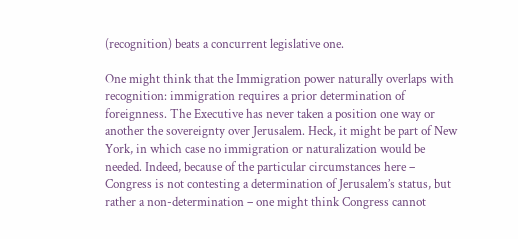(recognition) beats a concurrent legislative one.

One might think that the Immigration power naturally overlaps with recognition: immigration requires a prior determination of foreignness. The Executive has never taken a position one way or another the sovereignty over Jerusalem. Heck, it might be part of New York, in which case no immigration or naturalization would be needed. Indeed, because of the particular circumstances here – Congress is not contesting a determination of Jerusalem’s status, but rather a non-determination – one might think Congress cannot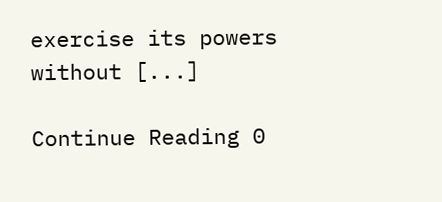exercise its powers without [...]

Continue Reading 0